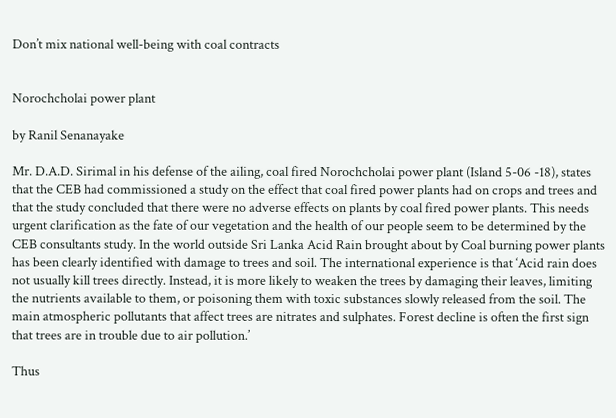Don’t mix national well-being with coal contracts


Norochcholai power plant

by Ranil Senanayake

Mr. D.A.D. Sirimal in his defense of the ailing, coal fired Norochcholai power plant (Island 5-06 -18), states that the CEB had commissioned a study on the effect that coal fired power plants had on crops and trees and that the study concluded that there were no adverse effects on plants by coal fired power plants. This needs urgent clarification as the fate of our vegetation and the health of our people seem to be determined by the CEB consultants study. In the world outside Sri Lanka Acid Rain brought about by Coal burning power plants has been clearly identified with damage to trees and soil. The international experience is that ‘Acid rain does not usually kill trees directly. Instead, it is more likely to weaken the trees by damaging their leaves, limiting the nutrients available to them, or poisoning them with toxic substances slowly released from the soil. The main atmospheric pollutants that affect trees are nitrates and sulphates. Forest decline is often the first sign that trees are in trouble due to air pollution.’

Thus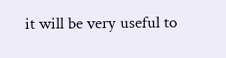it will be very useful to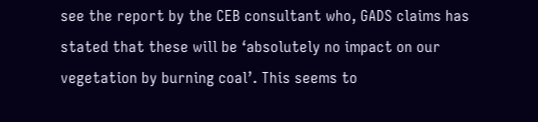see the report by the CEB consultant who, GADS claims has stated that these will be ‘absolutely no impact on our vegetation by burning coal’. This seems to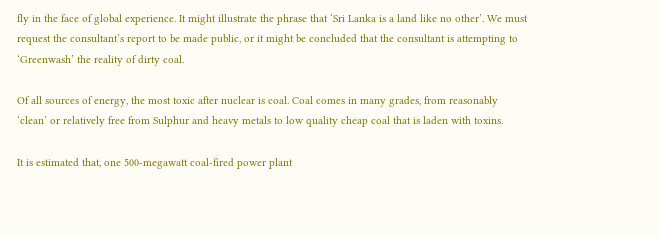fly in the face of global experience. It might illustrate the phrase that ‘Sri Lanka is a land like no other’. We must request the consultant’s report to be made public, or it might be concluded that the consultant is attempting to ‘Greenwash’ the reality of dirty coal.

Of all sources of energy, the most toxic after nuclear is coal. Coal comes in many grades, from reasonably ‘clean’ or relatively free from Sulphur and heavy metals to low quality cheap coal that is laden with toxins.

It is estimated that, one 500-megawatt coal-fired power plant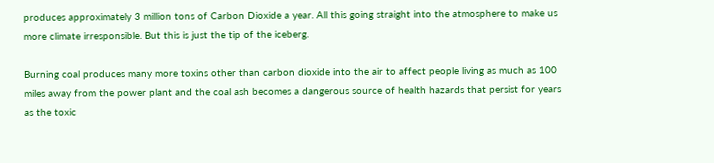produces approximately 3 million tons of Carbon Dioxide a year. All this going straight into the atmosphere to make us more climate irresponsible. But this is just the tip of the iceberg.

Burning coal produces many more toxins other than carbon dioxide into the air to affect people living as much as 100 miles away from the power plant and the coal ash becomes a dangerous source of health hazards that persist for years as the toxic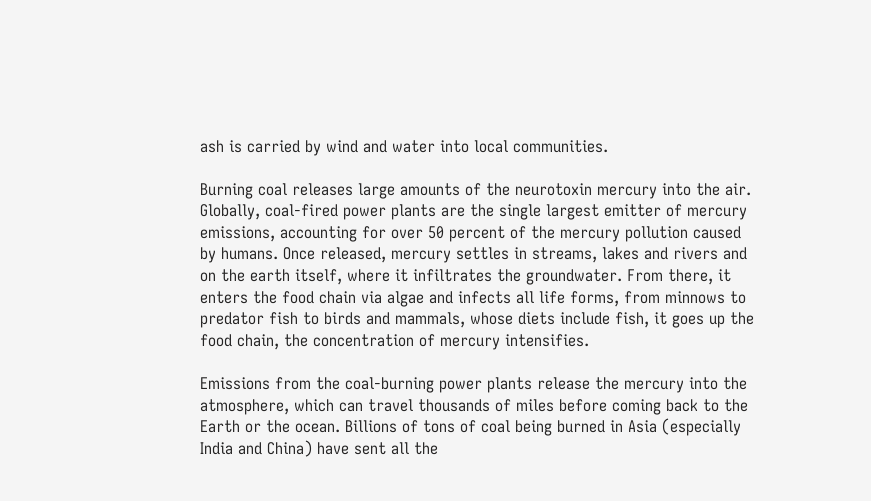ash is carried by wind and water into local communities.

Burning coal releases large amounts of the neurotoxin mercury into the air. Globally, coal-fired power plants are the single largest emitter of mercury emissions, accounting for over 50 percent of the mercury pollution caused by humans. Once released, mercury settles in streams, lakes and rivers and on the earth itself, where it infiltrates the groundwater. From there, it enters the food chain via algae and infects all life forms, from minnows to predator fish to birds and mammals, whose diets include fish, it goes up the food chain, the concentration of mercury intensifies.

Emissions from the coal-burning power plants release the mercury into the atmosphere, which can travel thousands of miles before coming back to the Earth or the ocean. Billions of tons of coal being burned in Asia (especially India and China) have sent all the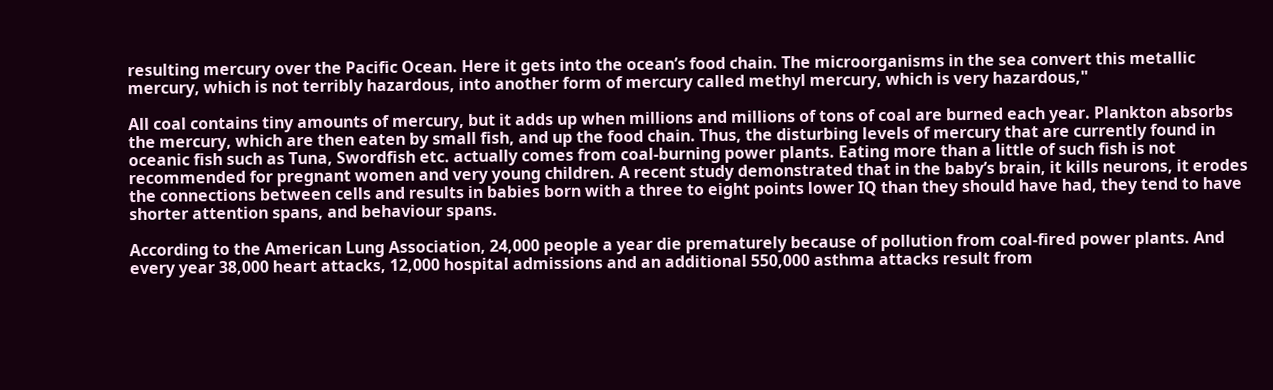resulting mercury over the Pacific Ocean. Here it gets into the ocean’s food chain. The microorganisms in the sea convert this metallic mercury, which is not terribly hazardous, into another form of mercury called methyl mercury, which is very hazardous,"

All coal contains tiny amounts of mercury, but it adds up when millions and millions of tons of coal are burned each year. Plankton absorbs the mercury, which are then eaten by small fish, and up the food chain. Thus, the disturbing levels of mercury that are currently found in oceanic fish such as Tuna, Swordfish etc. actually comes from coal-burning power plants. Eating more than a little of such fish is not recommended for pregnant women and very young children. A recent study demonstrated that in the baby’s brain, it kills neurons, it erodes the connections between cells and results in babies born with a three to eight points lower IQ than they should have had, they tend to have shorter attention spans, and behaviour spans.

According to the American Lung Association, 24,000 people a year die prematurely because of pollution from coal-fired power plants. And every year 38,000 heart attacks, 12,000 hospital admissions and an additional 550,000 asthma attacks result from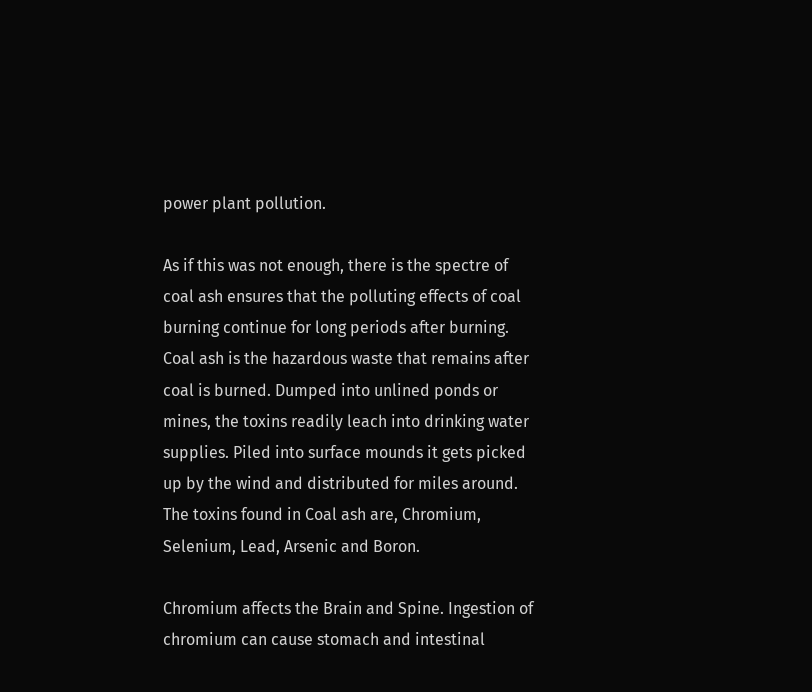power plant pollution.

As if this was not enough, there is the spectre of coal ash ensures that the polluting effects of coal burning continue for long periods after burning. Coal ash is the hazardous waste that remains after coal is burned. Dumped into unlined ponds or mines, the toxins readily leach into drinking water supplies. Piled into surface mounds it gets picked up by the wind and distributed for miles around. The toxins found in Coal ash are, Chromium, Selenium, Lead, Arsenic and Boron.

Chromium affects the Brain and Spine. Ingestion of chromium can cause stomach and intestinal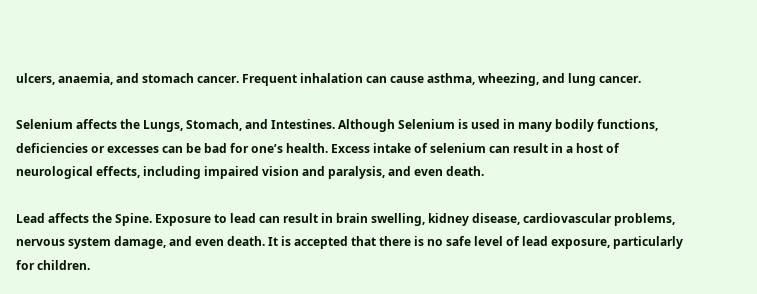ulcers, anaemia, and stomach cancer. Frequent inhalation can cause asthma, wheezing, and lung cancer.

Selenium affects the Lungs, Stomach, and Intestines. Although Selenium is used in many bodily functions, deficiencies or excesses can be bad for one’s health. Excess intake of selenium can result in a host of neurological effects, including impaired vision and paralysis, and even death.

Lead affects the Spine. Exposure to lead can result in brain swelling, kidney disease, cardiovascular problems, nervous system damage, and even death. It is accepted that there is no safe level of lead exposure, particularly for children.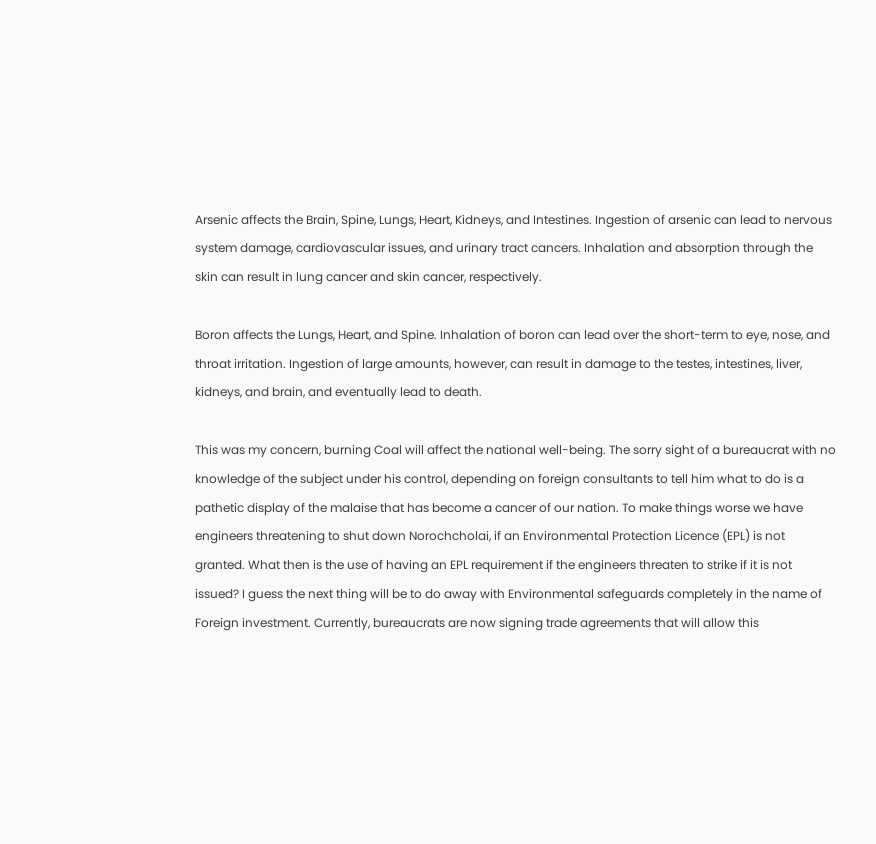Arsenic affects the Brain, Spine, Lungs, Heart, Kidneys, and Intestines. Ingestion of arsenic can lead to nervous system damage, cardiovascular issues, and urinary tract cancers. Inhalation and absorption through the skin can result in lung cancer and skin cancer, respectively.

Boron affects the Lungs, Heart, and Spine. Inhalation of boron can lead over the short-term to eye, nose, and throat irritation. Ingestion of large amounts, however, can result in damage to the testes, intestines, liver, kidneys, and brain, and eventually lead to death.

This was my concern, burning Coal will affect the national well-being. The sorry sight of a bureaucrat with no knowledge of the subject under his control, depending on foreign consultants to tell him what to do is a pathetic display of the malaise that has become a cancer of our nation. To make things worse we have engineers threatening to shut down Norochcholai, if an Environmental Protection Licence (EPL) is not granted. What then is the use of having an EPL requirement if the engineers threaten to strike if it is not issued? I guess the next thing will be to do away with Environmental safeguards completely in the name of Foreign investment. Currently, bureaucrats are now signing trade agreements that will allow this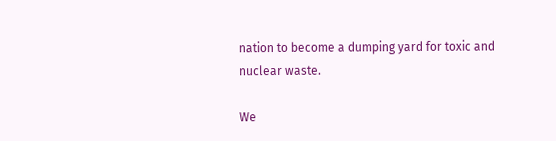nation to become a dumping yard for toxic and nuclear waste.

We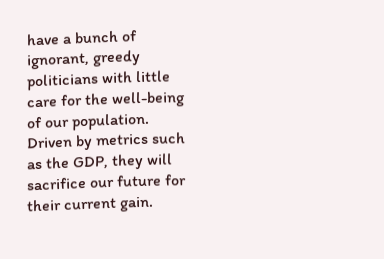have a bunch of ignorant, greedy politicians with little care for the well-being of our population. Driven by metrics such as the GDP, they will sacrifice our future for their current gain.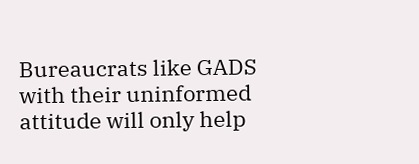Bureaucrats like GADS with their uninformed attitude will only help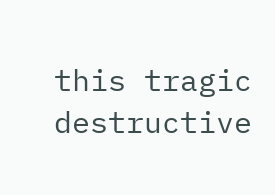this tragic destructive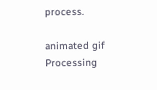process.

animated gif
Processing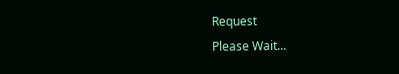Request
Please Wait...